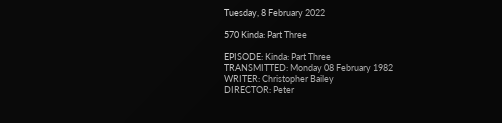Tuesday, 8 February 2022

570 Kinda: Part Three

EPISODE: Kinda: Part Three
TRANSMITTED: Monday 08 February 1982
WRITER: Christopher Bailey
DIRECTOR: Peter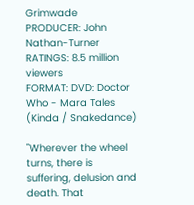Grimwade
PRODUCER: John Nathan-Turner
RATINGS: 8.5 million viewers
FORMAT: DVD: Doctor Who - Mara Tales (Kinda / Snakedance)

"Wherever the wheel turns, there is suffering, delusion and death. That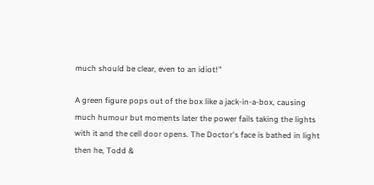much should be clear, even to an idiot!"

A green figure pops out of the box like a jack-in-a-box, causing much humour but moments later the power fails taking the lights with it and the cell door opens. The Doctor's face is bathed in light then he, Todd &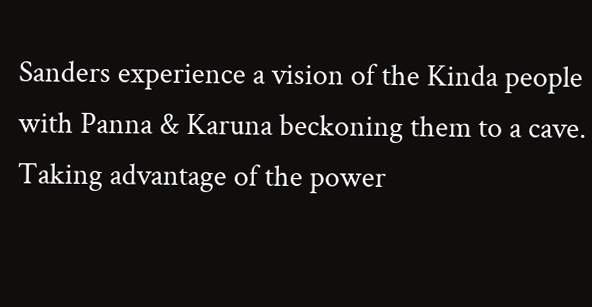Sanders experience a vision of the Kinda people with Panna & Karuna beckoning them to a cave. Taking advantage of the power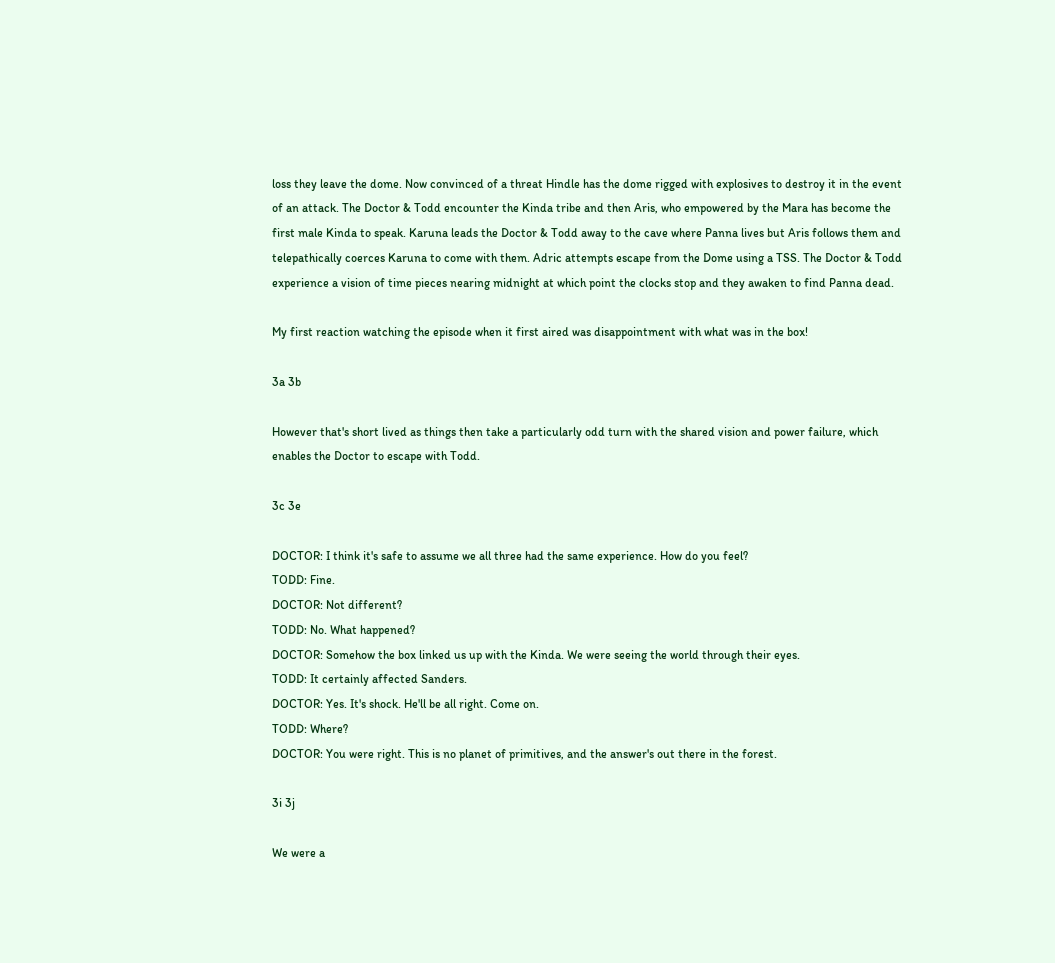loss they leave the dome. Now convinced of a threat Hindle has the dome rigged with explosives to destroy it in the event of an attack. The Doctor & Todd encounter the Kinda tribe and then Aris, who empowered by the Mara has become the first male Kinda to speak. Karuna leads the Doctor & Todd away to the cave where Panna lives but Aris follows them and telepathically coerces Karuna to come with them. Adric attempts escape from the Dome using a TSS. The Doctor & Todd experience a vision of time pieces nearing midnight at which point the clocks stop and they awaken to find Panna dead.

My first reaction watching the episode when it first aired was disappointment with what was in the box!

3a 3b

However that's short lived as things then take a particularly odd turn with the shared vision and power failure, which enables the Doctor to escape with Todd.

3c 3e

DOCTOR: I think it's safe to assume we all three had the same experience. How do you feel?
TODD: Fine.
DOCTOR: Not different?
TODD: No. What happened?
DOCTOR: Somehow the box linked us up with the Kinda. We were seeing the world through their eyes.
TODD: It certainly affected Sanders.
DOCTOR: Yes. It's shock. He'll be all right. Come on.
TODD: Where?
DOCTOR: You were right. This is no planet of primitives, and the answer's out there in the forest.

3i 3j

We were a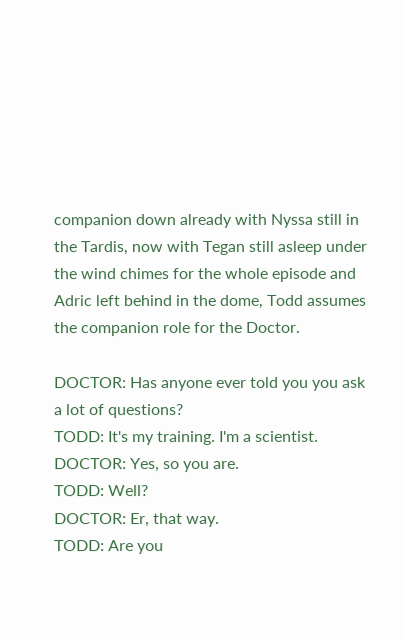companion down already with Nyssa still in the Tardis, now with Tegan still asleep under the wind chimes for the whole episode and Adric left behind in the dome, Todd assumes the companion role for the Doctor.

DOCTOR: Has anyone ever told you you ask a lot of questions?
TODD: It's my training. I'm a scientist.
DOCTOR: Yes, so you are.
TODD: Well?
DOCTOR: Er, that way.
TODD: Are you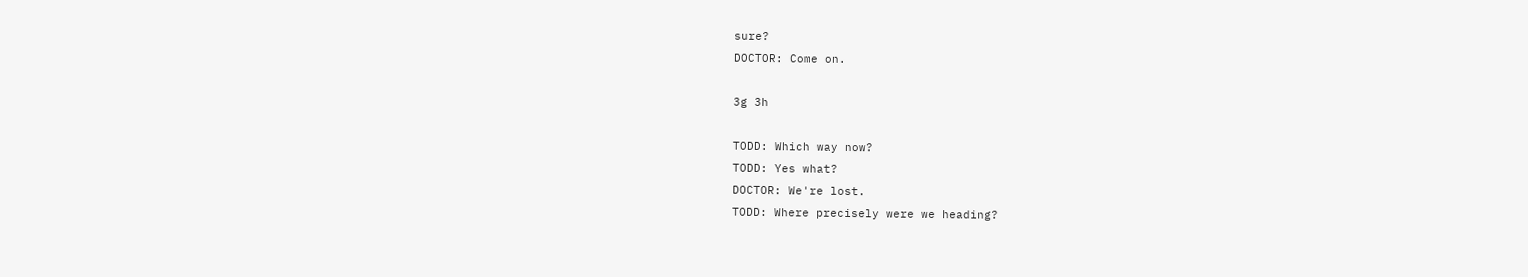sure?
DOCTOR: Come on.

3g 3h

TODD: Which way now?
TODD: Yes what?
DOCTOR: We're lost.
TODD: Where precisely were we heading?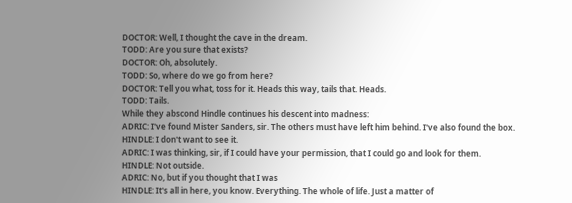DOCTOR: Well, I thought the cave in the dream.
TODD: Are you sure that exists?
DOCTOR: Oh, absolutely.
TODD: So, where do we go from here?
DOCTOR: Tell you what, toss for it. Heads this way, tails that. Heads.
TODD: Tails.
While they abscond Hindle continues his descent into madness:
ADRIC: I've found Mister Sanders, sir. The others must have left him behind. I've also found the box.
HINDLE: I don't want to see it.
ADRIC: I was thinking, sir, if I could have your permission, that I could go and look for them.
HINDLE: Not outside.
ADRIC: No, but if you thought that I was
HINDLE: It's all in here, you know. Everything. The whole of life. Just a matter of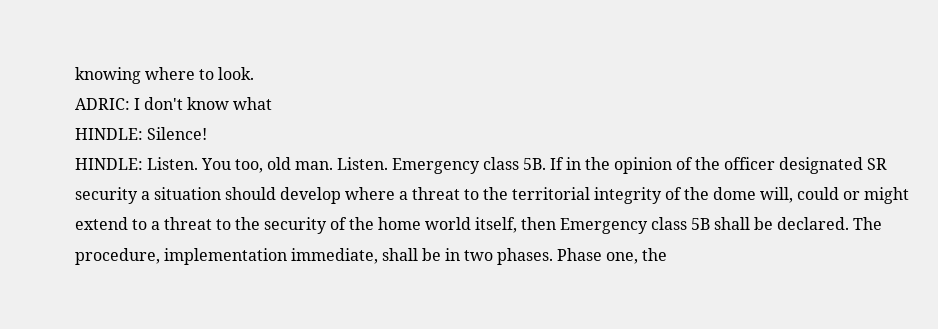knowing where to look.
ADRIC: I don't know what
HINDLE: Silence!
HINDLE: Listen. You too, old man. Listen. Emergency class 5B. If in the opinion of the officer designated SR security a situation should develop where a threat to the territorial integrity of the dome will, could or might extend to a threat to the security of the home world itself, then Emergency class 5B shall be declared. The procedure, implementation immediate, shall be in two phases. Phase one, the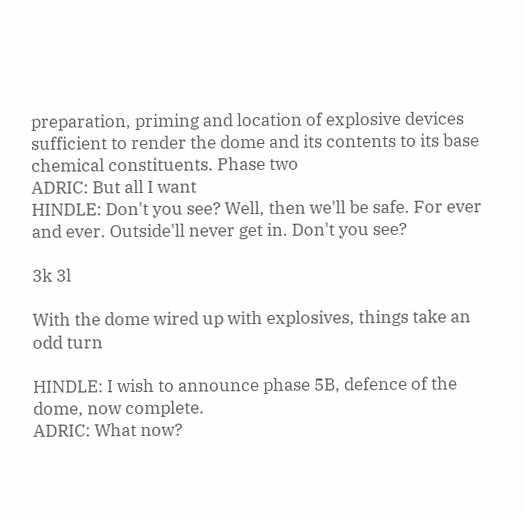preparation, priming and location of explosive devices sufficient to render the dome and its contents to its base chemical constituents. Phase two
ADRIC: But all I want
HINDLE: Don't you see? Well, then we'll be safe. For ever and ever. Outside'll never get in. Don't you see?

3k 3l

With the dome wired up with explosives, things take an odd turn

HINDLE: I wish to announce phase 5B, defence of the dome, now complete.
ADRIC: What now?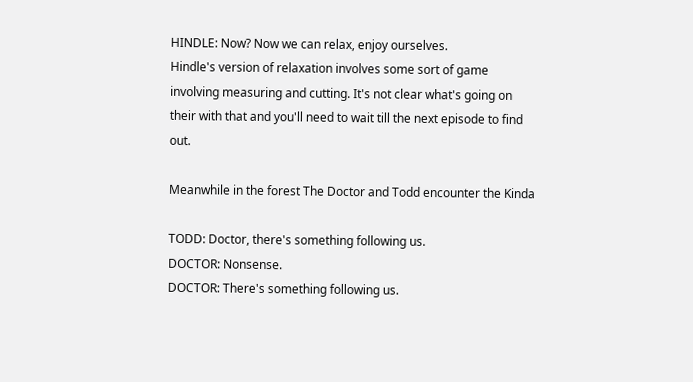HINDLE: Now? Now we can relax, enjoy ourselves.
Hindle's version of relaxation involves some sort of game involving measuring and cutting. It's not clear what's going on their with that and you'll need to wait till the next episode to find out.

Meanwhile in the forest The Doctor and Todd encounter the Kinda

TODD: Doctor, there's something following us.
DOCTOR: Nonsense.
DOCTOR: There's something following us.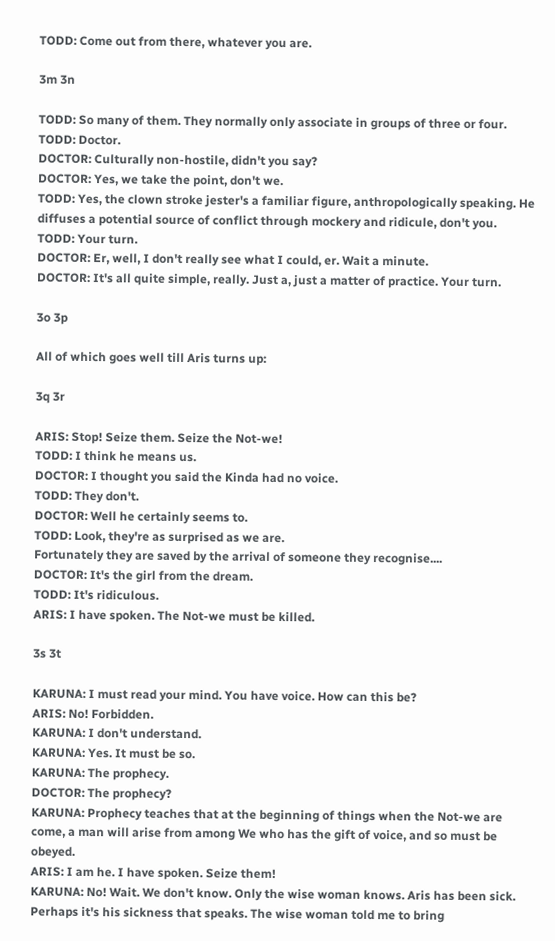TODD: Come out from there, whatever you are.

3m 3n

TODD: So many of them. They normally only associate in groups of three or four.
TODD: Doctor.
DOCTOR: Culturally non-hostile, didn't you say?
DOCTOR: Yes, we take the point, don't we.
TODD: Yes, the clown stroke jester's a familiar figure, anthropologically speaking. He diffuses a potential source of conflict through mockery and ridicule, don't you.
TODD: Your turn.
DOCTOR: Er, well, I don't really see what I could, er. Wait a minute.
DOCTOR: It's all quite simple, really. Just a, just a matter of practice. Your turn.

3o 3p

All of which goes well till Aris turns up:

3q 3r

ARIS: Stop! Seize them. Seize the Not-we!
TODD: I think he means us.
DOCTOR: I thought you said the Kinda had no voice.
TODD: They don't.
DOCTOR: Well he certainly seems to.
TODD: Look, they're as surprised as we are.
Fortunately they are saved by the arrival of someone they recognise....
DOCTOR: It's the girl from the dream.
TODD: It's ridiculous.
ARIS: I have spoken. The Not-we must be killed.

3s 3t

KARUNA: I must read your mind. You have voice. How can this be?
ARIS: No! Forbidden.
KARUNA: I don't understand.
KARUNA: Yes. It must be so.
KARUNA: The prophecy.
DOCTOR: The prophecy?
KARUNA: Prophecy teaches that at the beginning of things when the Not-we are come, a man will arise from among We who has the gift of voice, and so must be obeyed.
ARIS: I am he. I have spoken. Seize them!
KARUNA: No! Wait. We don't know. Only the wise woman knows. Aris has been sick. Perhaps it's his sickness that speaks. The wise woman told me to bring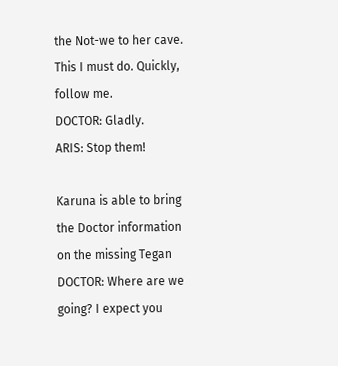the Not-we to her cave. This I must do. Quickly, follow me.
DOCTOR: Gladly.
ARIS: Stop them!

Karuna is able to bring the Doctor information on the missing Tegan
DOCTOR: Where are we going? I expect you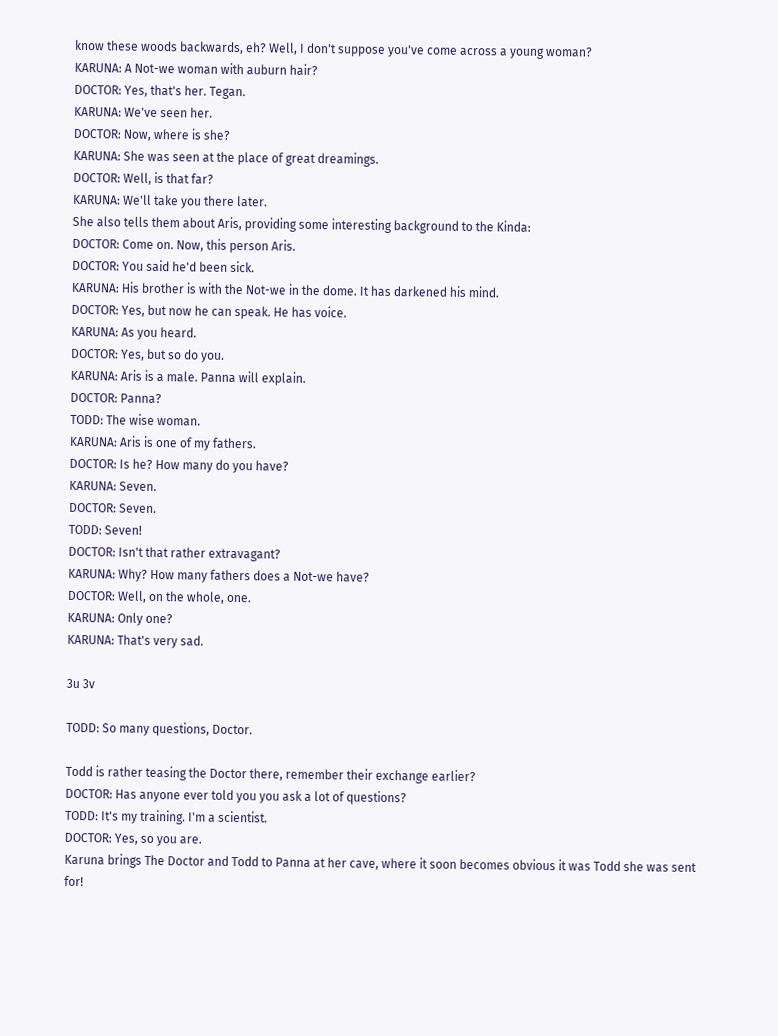know these woods backwards, eh? Well, I don't suppose you've come across a young woman?
KARUNA: A Not-we woman with auburn hair?
DOCTOR: Yes, that's her. Tegan.
KARUNA: We've seen her.
DOCTOR: Now, where is she?
KARUNA: She was seen at the place of great dreamings.
DOCTOR: Well, is that far?
KARUNA: We'll take you there later.
She also tells them about Aris, providing some interesting background to the Kinda:
DOCTOR: Come on. Now, this person Aris.
DOCTOR: You said he'd been sick.
KARUNA: His brother is with the Not-we in the dome. It has darkened his mind.
DOCTOR: Yes, but now he can speak. He has voice.
KARUNA: As you heard.
DOCTOR: Yes, but so do you.
KARUNA: Aris is a male. Panna will explain.
DOCTOR: Panna?
TODD: The wise woman.
KARUNA: Aris is one of my fathers.
DOCTOR: Is he? How many do you have?
KARUNA: Seven.
DOCTOR: Seven.
TODD: Seven!
DOCTOR: Isn't that rather extravagant?
KARUNA: Why? How many fathers does a Not-we have?
DOCTOR: Well, on the whole, one.
KARUNA: Only one?
KARUNA: That's very sad.

3u 3v

TODD: So many questions, Doctor.

Todd is rather teasing the Doctor there, remember their exchange earlier?
DOCTOR: Has anyone ever told you you ask a lot of questions?
TODD: It's my training. I'm a scientist.
DOCTOR: Yes, so you are.
Karuna brings The Doctor and Todd to Panna at her cave, where it soon becomes obvious it was Todd she was sent for!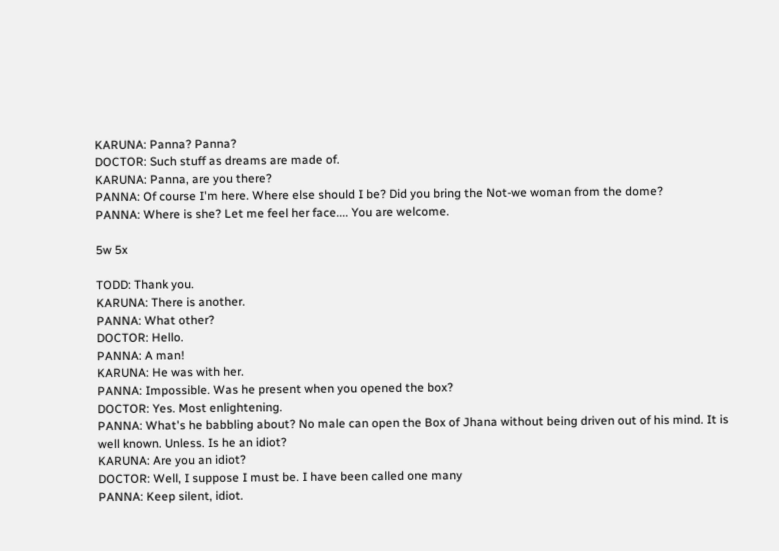KARUNA: Panna? Panna?
DOCTOR: Such stuff as dreams are made of.
KARUNA: Panna, are you there?
PANNA: Of course I'm here. Where else should I be? Did you bring the Not-we woman from the dome?
PANNA: Where is she? Let me feel her face.... You are welcome.

5w 5x

TODD: Thank you.
KARUNA: There is another.
PANNA: What other?
DOCTOR: Hello.
PANNA: A man!
KARUNA: He was with her.
PANNA: Impossible. Was he present when you opened the box?
DOCTOR: Yes. Most enlightening.
PANNA: What's he babbling about? No male can open the Box of Jhana without being driven out of his mind. It is well known. Unless. Is he an idiot?
KARUNA: Are you an idiot?
DOCTOR: Well, I suppose I must be. I have been called one many
PANNA: Keep silent, idiot.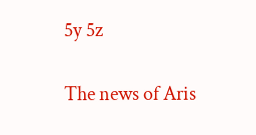5y 5z

The news of Aris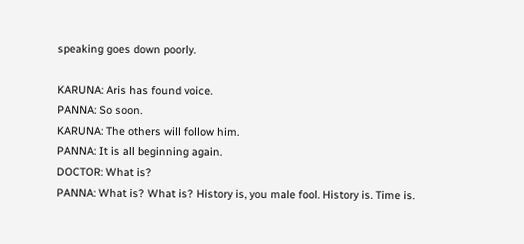speaking goes down poorly.

KARUNA: Aris has found voice.
PANNA: So soon.
KARUNA: The others will follow him.
PANNA: It is all beginning again.
DOCTOR: What is?
PANNA: What is? What is? History is, you male fool. History is. Time is.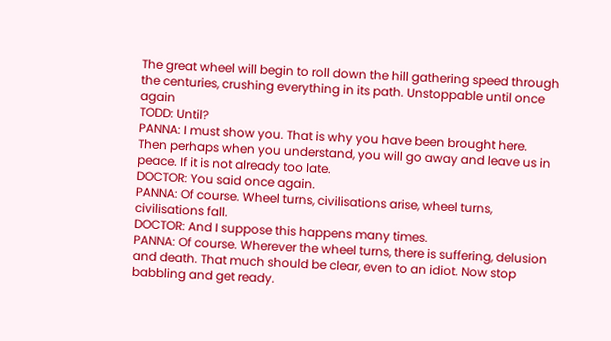The great wheel will begin to roll down the hill gathering speed through the centuries, crushing everything in its path. Unstoppable until once again
TODD: Until?
PANNA: I must show you. That is why you have been brought here. Then perhaps when you understand, you will go away and leave us in peace. If it is not already too late.
DOCTOR: You said once again.
PANNA: Of course. Wheel turns, civilisations arise, wheel turns, civilisations fall.
DOCTOR: And I suppose this happens many times.
PANNA: Of course. Wherever the wheel turns, there is suffering, delusion and death. That much should be clear, even to an idiot. Now stop babbling and get ready.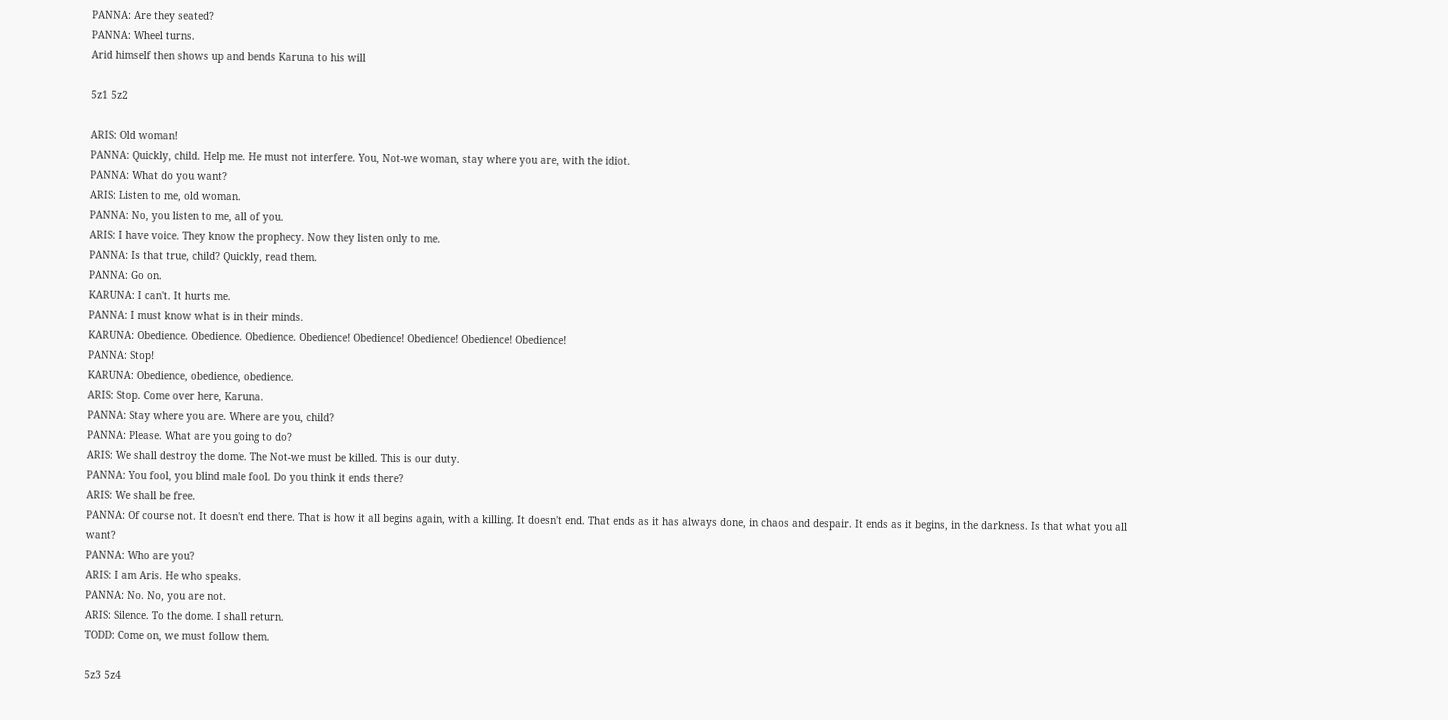PANNA: Are they seated?
PANNA: Wheel turns.
Arid himself then shows up and bends Karuna to his will

5z1 5z2

ARIS: Old woman!
PANNA: Quickly, child. Help me. He must not interfere. You, Not-we woman, stay where you are, with the idiot.
PANNA: What do you want?
ARIS: Listen to me, old woman.
PANNA: No, you listen to me, all of you.
ARIS: I have voice. They know the prophecy. Now they listen only to me.
PANNA: Is that true, child? Quickly, read them.
PANNA: Go on.
KARUNA: I can't. It hurts me.
PANNA: I must know what is in their minds.
KARUNA: Obedience. Obedience. Obedience. Obedience! Obedience! Obedience! Obedience! Obedience!
PANNA: Stop!
KARUNA: Obedience, obedience, obedience.
ARIS: Stop. Come over here, Karuna.
PANNA: Stay where you are. Where are you, child?
PANNA: Please. What are you going to do?
ARIS: We shall destroy the dome. The Not-we must be killed. This is our duty.
PANNA: You fool, you blind male fool. Do you think it ends there?
ARIS: We shall be free.
PANNA: Of course not. It doesn't end there. That is how it all begins again, with a killing. It doesn't end. That ends as it has always done, in chaos and despair. It ends as it begins, in the darkness. Is that what you all want?
PANNA: Who are you?
ARIS: I am Aris. He who speaks.
PANNA: No. No, you are not.
ARIS: Silence. To the dome. I shall return.
TODD: Come on, we must follow them.

5z3 5z4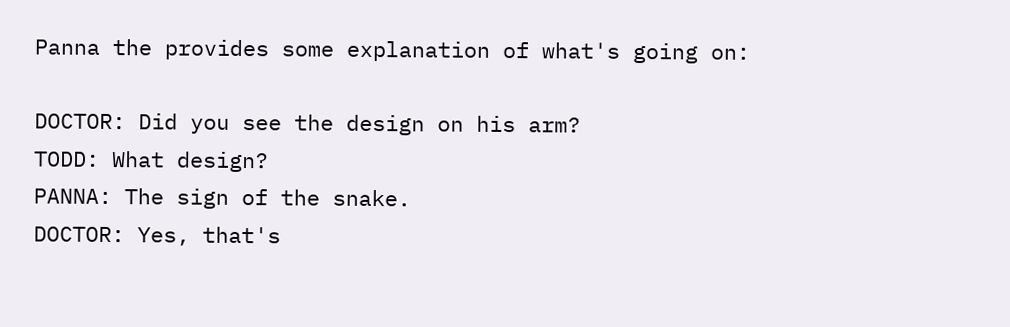Panna the provides some explanation of what's going on:

DOCTOR: Did you see the design on his arm?
TODD: What design?
PANNA: The sign of the snake.
DOCTOR: Yes, that's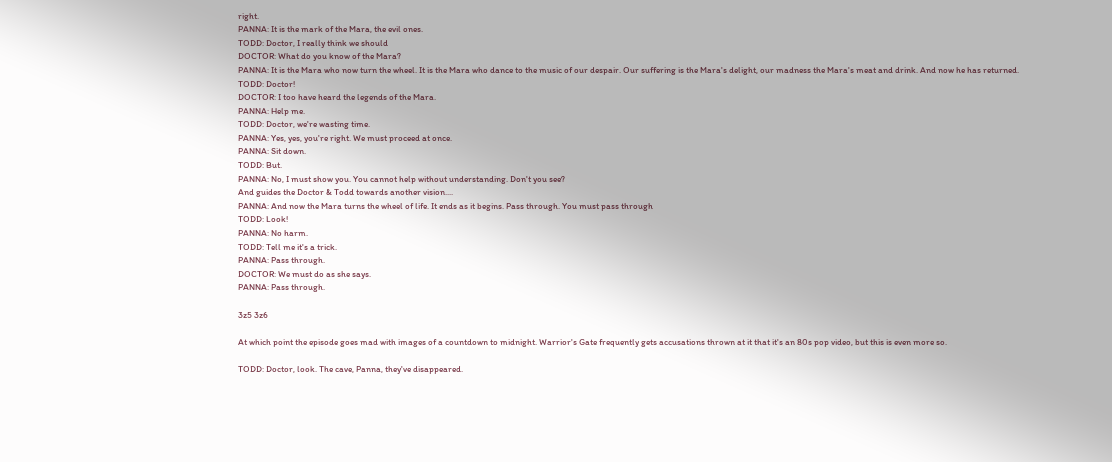right.
PANNA: It is the mark of the Mara, the evil ones.
TODD: Doctor, I really think we should
DOCTOR: What do you know of the Mara?
PANNA: It is the Mara who now turn the wheel. It is the Mara who dance to the music of our despair. Our suffering is the Mara's delight, our madness the Mara's meat and drink. And now he has returned.
TODD: Doctor!
DOCTOR: I too have heard the legends of the Mara.
PANNA: Help me.
TODD: Doctor, we're wasting time.
PANNA: Yes, yes, you're right. We must proceed at once.
PANNA: Sit down.
TODD: But.
PANNA: No, I must show you. You cannot help without understanding. Don't you see?
And guides the Doctor & Todd towards another vision....
PANNA: And now the Mara turns the wheel of life. It ends as it begins. Pass through. You must pass through
TODD: Look!
PANNA: No harm.
TODD: Tell me it's a trick.
PANNA: Pass through.
DOCTOR: We must do as she says.
PANNA: Pass through.

3z5 3z6

At which point the episode goes mad with images of a countdown to midnight. Warrior's Gate frequently gets accusations thrown at it that it's an 80s pop video, but this is even more so.

TODD: Doctor, look. The cave, Panna, they've disappeared.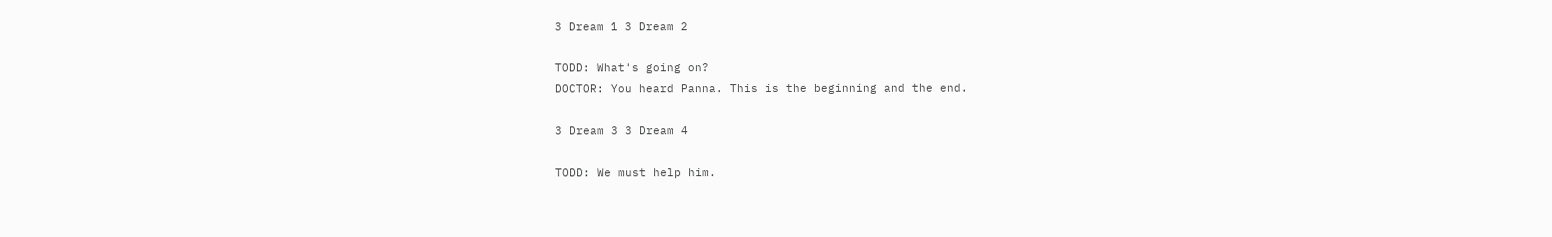3 Dream 1 3 Dream 2

TODD: What's going on?
DOCTOR: You heard Panna. This is the beginning and the end.

3 Dream 3 3 Dream 4

TODD: We must help him.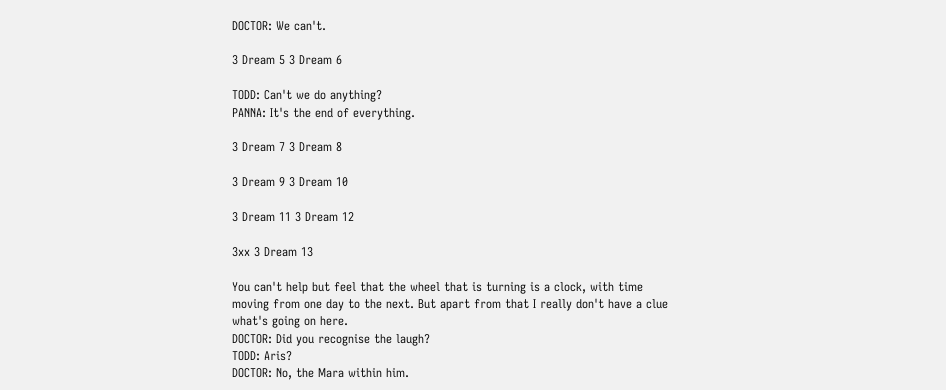DOCTOR: We can't.

3 Dream 5 3 Dream 6

TODD: Can't we do anything?
PANNA: It's the end of everything.

3 Dream 7 3 Dream 8

3 Dream 9 3 Dream 10

3 Dream 11 3 Dream 12

3xx 3 Dream 13

You can't help but feel that the wheel that is turning is a clock, with time moving from one day to the next. But apart from that I really don't have a clue what's going on here.
DOCTOR: Did you recognise the laugh?
TODD: Aris?
DOCTOR: No, the Mara within him.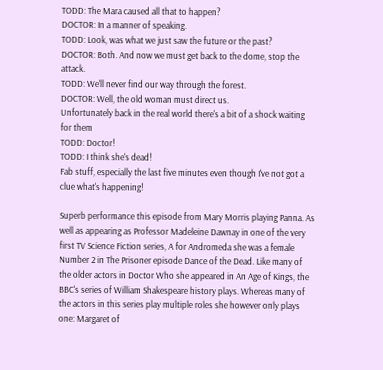TODD: The Mara caused all that to happen?
DOCTOR: In a manner of speaking.
TODD: Look, was what we just saw the future or the past?
DOCTOR: Both. And now we must get back to the dome, stop the attack.
TODD: We'll never find our way through the forest.
DOCTOR: Well, the old woman must direct us.
Unfortunately back in the real world there's a bit of a shock waiting for them
TODD: Doctor!
TODD: I think she's dead!
Fab stuff, especially the last five minutes even though I've not got a clue what's happening!

Superb performance this episode from Mary Morris playing Panna. As well as appearing as Professor Madeleine Dawnay in one of the very first TV Science Fiction series, A for Andromeda she was a female Number 2 in The Prisoner episode Dance of the Dead. Like many of the older actors in Doctor Who she appeared in An Age of Kings, the BBC's series of William Shakespeare history plays. Whereas many of the actors in this series play multiple roles she however only plays one: Margaret of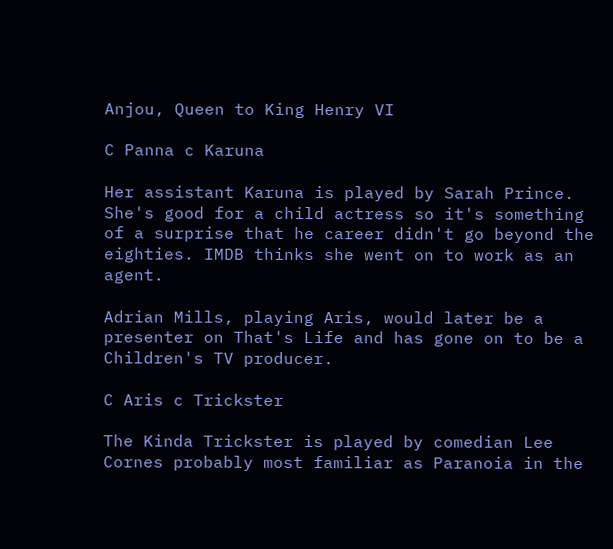Anjou, Queen to King Henry VI

C Panna c Karuna

Her assistant Karuna is played by Sarah Prince. She's good for a child actress so it's something of a surprise that he career didn't go beyond the eighties. IMDB thinks she went on to work as an agent.

Adrian Mills, playing Aris, would later be a presenter on That's Life and has gone on to be a Children's TV producer.

C Aris c Trickster

The Kinda Trickster is played by comedian Lee Cornes probably most familiar as Paranoia in the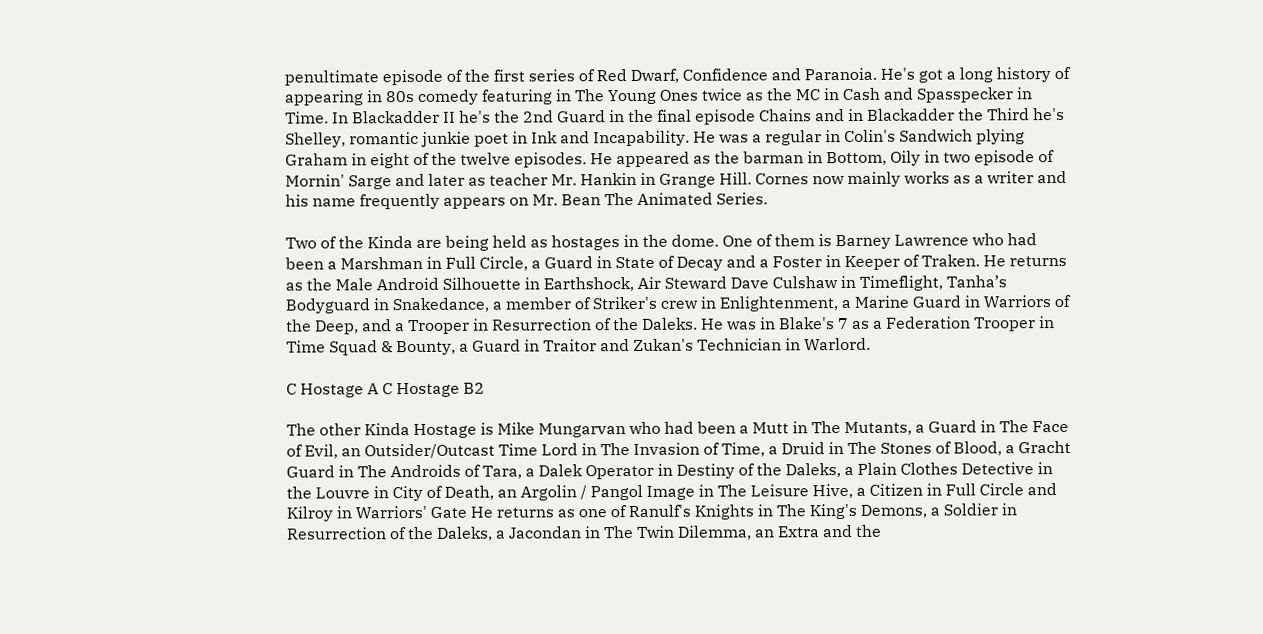penultimate episode of the first series of Red Dwarf, Confidence and Paranoia. He's got a long history of appearing in 80s comedy featuring in The Young Ones twice as the MC in Cash and Spasspecker in Time. In Blackadder II he's the 2nd Guard in the final episode Chains and in Blackadder the Third he's Shelley, romantic junkie poet in Ink and Incapability. He was a regular in Colin's Sandwich plying Graham in eight of the twelve episodes. He appeared as the barman in Bottom, Oily in two episode of Mornin' Sarge and later as teacher Mr. Hankin in Grange Hill. Cornes now mainly works as a writer and his name frequently appears on Mr. Bean The Animated Series.

Two of the Kinda are being held as hostages in the dome. One of them is Barney Lawrence who had been a Marshman in Full Circle, a Guard in State of Decay and a Foster in Keeper of Traken. He returns as the Male Android Silhouette in Earthshock, Air Steward Dave Culshaw in Timeflight, Tanha’s Bodyguard in Snakedance, a member of Striker's crew in Enlightenment, a Marine Guard in Warriors of the Deep, and a Trooper in Resurrection of the Daleks. He was in Blake's 7 as a Federation Trooper in Time Squad & Bounty, a Guard in Traitor and Zukan's Technician in Warlord.

C Hostage A C Hostage B2

The other Kinda Hostage is Mike Mungarvan who had been a Mutt in The Mutants, a Guard in The Face of Evil, an Outsider/Outcast Time Lord in The Invasion of Time, a Druid in The Stones of Blood, a Gracht Guard in The Androids of Tara, a Dalek Operator in Destiny of the Daleks, a Plain Clothes Detective in the Louvre in City of Death, an Argolin / Pangol Image in The Leisure Hive, a Citizen in Full Circle and Kilroy in Warriors' Gate He returns as one of Ranulf's Knights in The King's Demons, a Soldier in Resurrection of the Daleks, a Jacondan in The Twin Dilemma, an Extra and the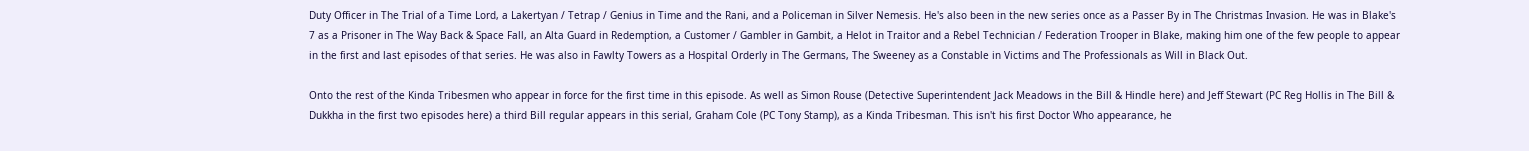Duty Officer in The Trial of a Time Lord, a Lakertyan / Tetrap / Genius in Time and the Rani, and a Policeman in Silver Nemesis. He's also been in the new series once as a Passer By in The Christmas Invasion. He was in Blake's 7 as a Prisoner in The Way Back & Space Fall, an Alta Guard in Redemption, a Customer / Gambler in Gambit, a Helot in Traitor and a Rebel Technician / Federation Trooper in Blake, making him one of the few people to appear in the first and last episodes of that series. He was also in Fawlty Towers as a Hospital Orderly in The Germans, The Sweeney as a Constable in Victims and The Professionals as Will in Black Out.

Onto the rest of the Kinda Tribesmen who appear in force for the first time in this episode. As well as Simon Rouse (Detective Superintendent Jack Meadows in the Bill & Hindle here) and Jeff Stewart (PC Reg Hollis in The Bill & Dukkha in the first two episodes here) a third Bill regular appears in this serial, Graham Cole (PC Tony Stamp), as a Kinda Tribesman. This isn't his first Doctor Who appearance, he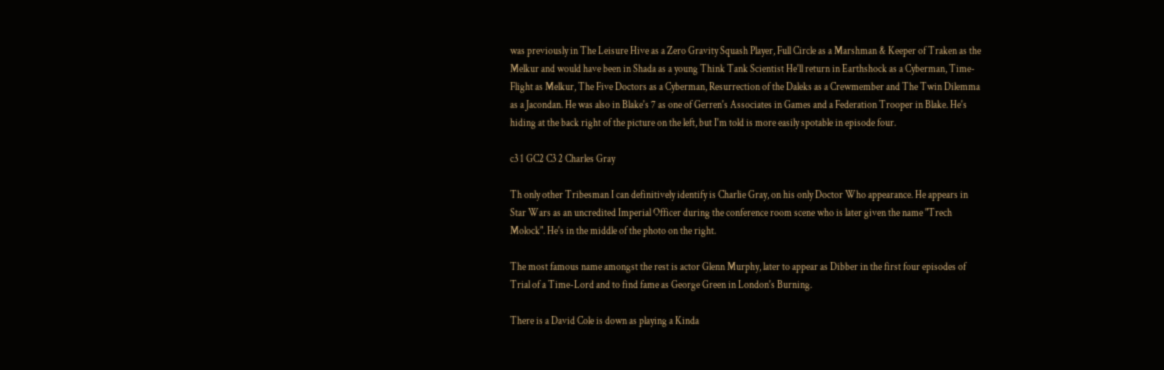was previously in The Leisure Hive as a Zero Gravity Squash Player, Full Circle as a Marshman & Keeper of Traken as the Melkur and would have been in Shada as a young Think Tank Scientist He'll return in Earthshock as a Cyberman, Time-Flight as Melkur, The Five Doctors as a Cyberman, Resurrection of the Daleks as a Crewmember and The Twin Dilemma as a Jacondan. He was also in Blake's 7 as one of Gerren's Associates in Games and a Federation Trooper in Blake. He's hiding at the back right of the picture on the left, but I'm told is more easily spotable in episode four.

c3 1 GC2 C3 2 Charles Gray

Th only other Tribesman I can definitively identify is Charlie Gray, on his only Doctor Who appearance. He appears in Star Wars as an uncredited Imperial Officer during the conference room scene who is later given the name "Trech Molock". He's in the middle of the photo on the right.

The most famous name amongst the rest is actor Glenn Murphy, later to appear as Dibber in the first four episodes of Trial of a Time-Lord and to find fame as George Green in London's Burning.

There is a David Cole is down as playing a Kinda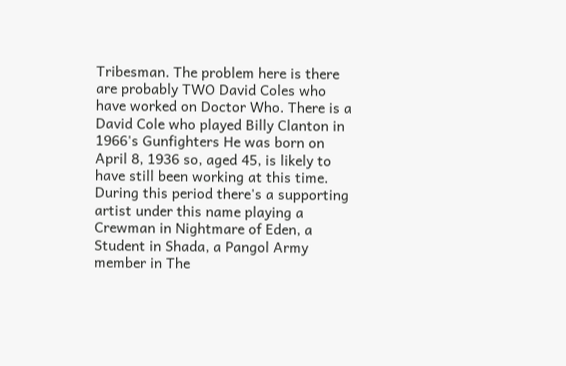Tribesman. The problem here is there are probably TWO David Coles who have worked on Doctor Who. There is a David Cole who played Billy Clanton in 1966's Gunfighters He was born on April 8, 1936 so, aged 45, is likely to have still been working at this time. During this period there's a supporting artist under this name playing a Crewman in Nightmare of Eden, a Student in Shada, a Pangol Army member in The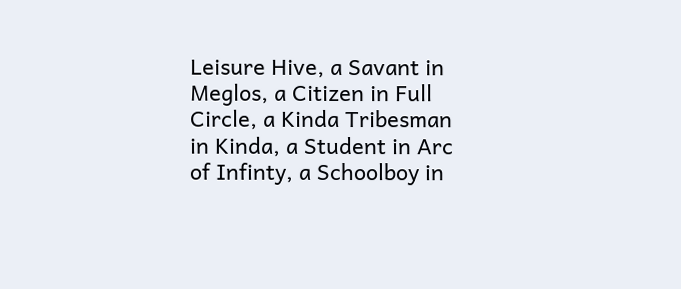Leisure Hive, a Savant in Meglos, a Citizen in Full Circle, a Kinda Tribesman in Kinda, a Student in Arc of Infinty, a Schoolboy in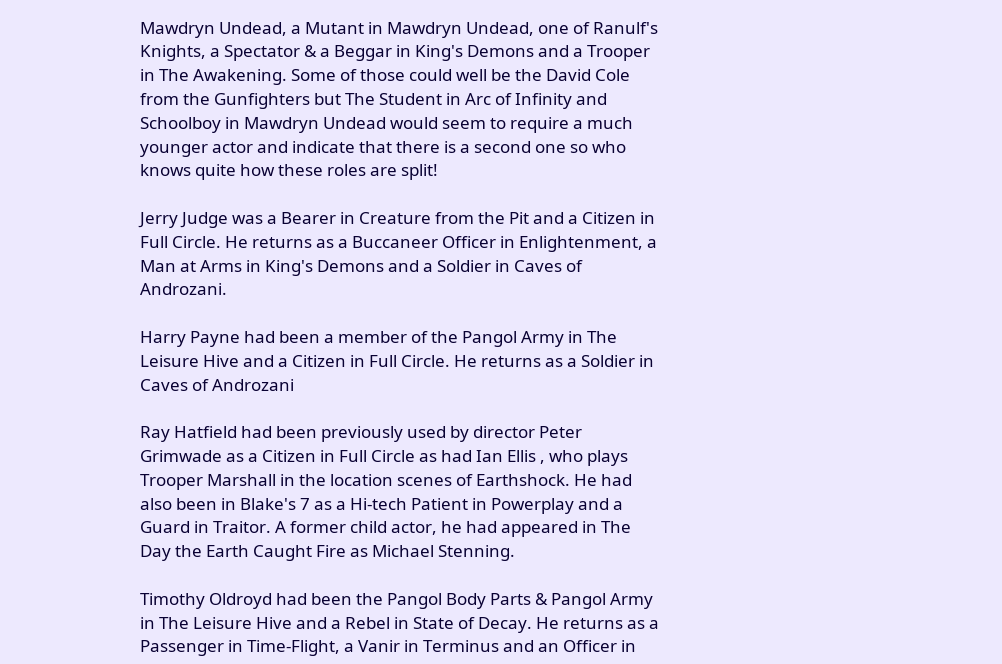Mawdryn Undead, a Mutant in Mawdryn Undead, one of Ranulf's Knights, a Spectator & a Beggar in King's Demons and a Trooper in The Awakening. Some of those could well be the David Cole from the Gunfighters but The Student in Arc of Infinity and Schoolboy in Mawdryn Undead would seem to require a much younger actor and indicate that there is a second one so who knows quite how these roles are split!

Jerry Judge was a Bearer in Creature from the Pit and a Citizen in Full Circle. He returns as a Buccaneer Officer in Enlightenment, a Man at Arms in King's Demons and a Soldier in Caves of Androzani.

Harry Payne had been a member of the Pangol Army in The Leisure Hive and a Citizen in Full Circle. He returns as a Soldier in Caves of Androzani

Ray Hatfield had been previously used by director Peter Grimwade as a Citizen in Full Circle as had Ian Ellis , who plays Trooper Marshall in the location scenes of Earthshock. He had also been in Blake's 7 as a Hi-tech Patient in Powerplay and a Guard in Traitor. A former child actor, he had appeared in The Day the Earth Caught Fire as Michael Stenning.

Timothy Oldroyd had been the Pangol Body Parts & Pangol Army in The Leisure Hive and a Rebel in State of Decay. He returns as a Passenger in Time-Flight, a Vanir in Terminus and an Officer in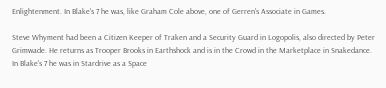Enlightenment. In Blake's 7 he was, like Graham Cole above, one of Gerren's Associate in Games.

Steve Whyment had been a Citizen Keeper of Traken and a Security Guard in Logopolis, also directed by Peter Grimwade. He returns as Trooper Brooks in Earthshock and is in the Crowd in the Marketplace in Snakedance. In Blake's 7 he was in Stardrive as a Space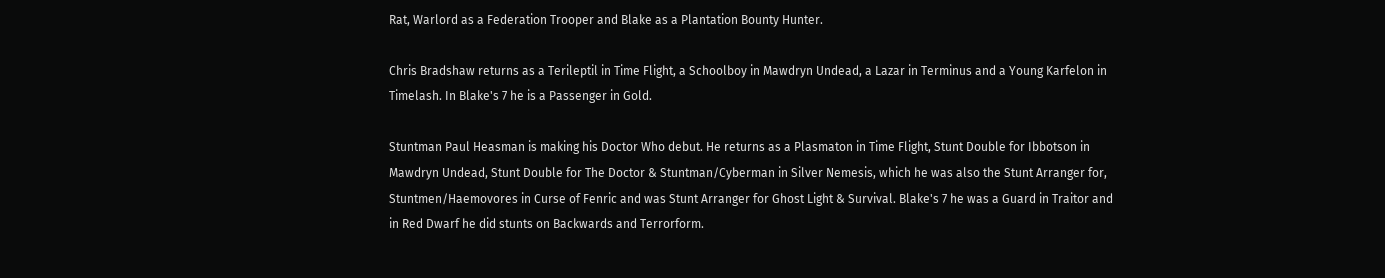Rat, Warlord as a Federation Trooper and Blake as a Plantation Bounty Hunter.

Chris Bradshaw returns as a Terileptil in Time Flight, a Schoolboy in Mawdryn Undead, a Lazar in Terminus and a Young Karfelon in Timelash. In Blake's 7 he is a Passenger in Gold.

Stuntman Paul Heasman is making his Doctor Who debut. He returns as a Plasmaton in Time Flight, Stunt Double for Ibbotson in Mawdryn Undead, Stunt Double for The Doctor & Stuntman/Cyberman in Silver Nemesis, which he was also the Stunt Arranger for, Stuntmen/Haemovores in Curse of Fenric and was Stunt Arranger for Ghost Light & Survival. Blake's 7 he was a Guard in Traitor and in Red Dwarf he did stunts on Backwards and Terrorform.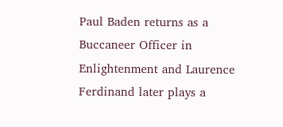Paul Baden returns as a Buccaneer Officer in Enlightenment and Laurence Ferdinand later plays a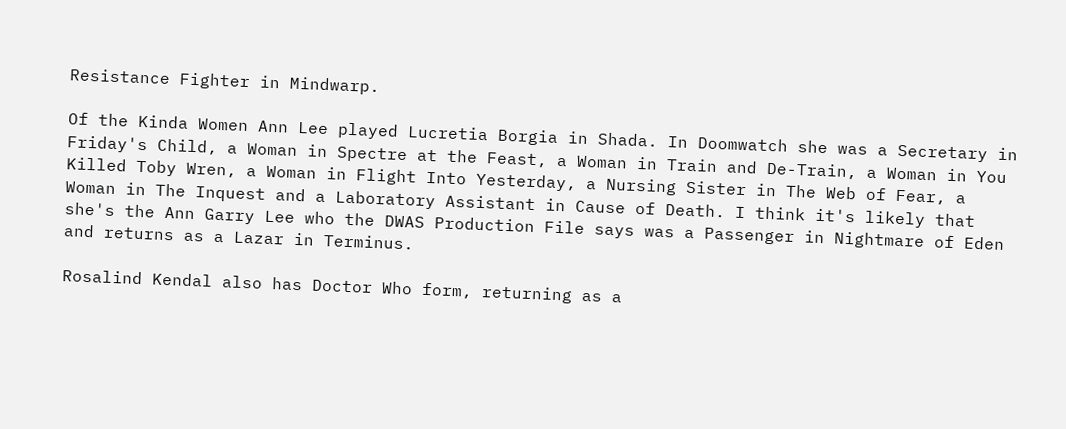Resistance Fighter in Mindwarp.

Of the Kinda Women Ann Lee played Lucretia Borgia in Shada. In Doomwatch she was a Secretary in Friday's Child, a Woman in Spectre at the Feast, a Woman in Train and De-Train, a Woman in You Killed Toby Wren, a Woman in Flight Into Yesterday, a Nursing Sister in The Web of Fear, a Woman in The Inquest and a Laboratory Assistant in Cause of Death. I think it's likely that she's the Ann Garry Lee who the DWAS Production File says was a Passenger in Nightmare of Eden and returns as a Lazar in Terminus.

Rosalind Kendal also has Doctor Who form, returning as a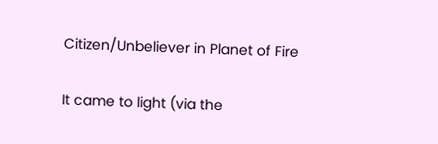Citizen/Unbeliever in Planet of Fire

It came to light (via the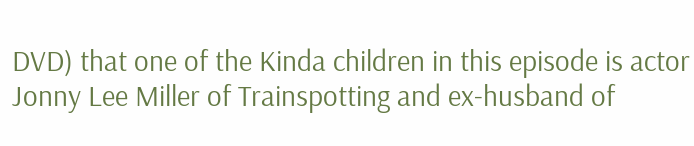DVD) that one of the Kinda children in this episode is actor Jonny Lee Miller of Trainspotting and ex-husband of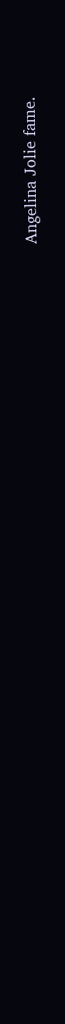Angelina Jolie fame.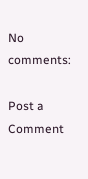No comments:

Post a Comment